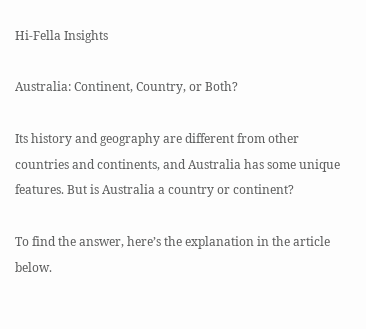Hi-Fella Insights

Australia: Continent, Country, or Both?

Its history and geography are different from other countries and continents, and Australia has some unique features. But is Australia a country or continent?

To find the answer, here’s the explanation in the article below.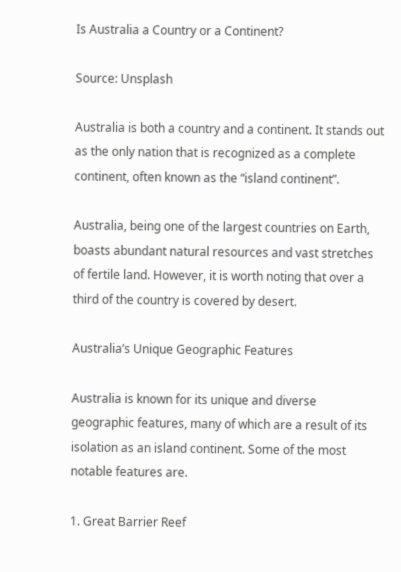Is Australia a Country or a Continent?

Source: Unsplash

Australia is both a country and a continent. It stands out as the only nation that is recognized as a complete continent, often known as the “island continent”.

Australia, being one of the largest countries on Earth, boasts abundant natural resources and vast stretches of fertile land. However, it is worth noting that over a third of the country is covered by desert.

Australia’s Unique Geographic Features

Australia is known for its unique and diverse geographic features, many of which are a result of its isolation as an island continent. Some of the most notable features are.

1. Great Barrier Reef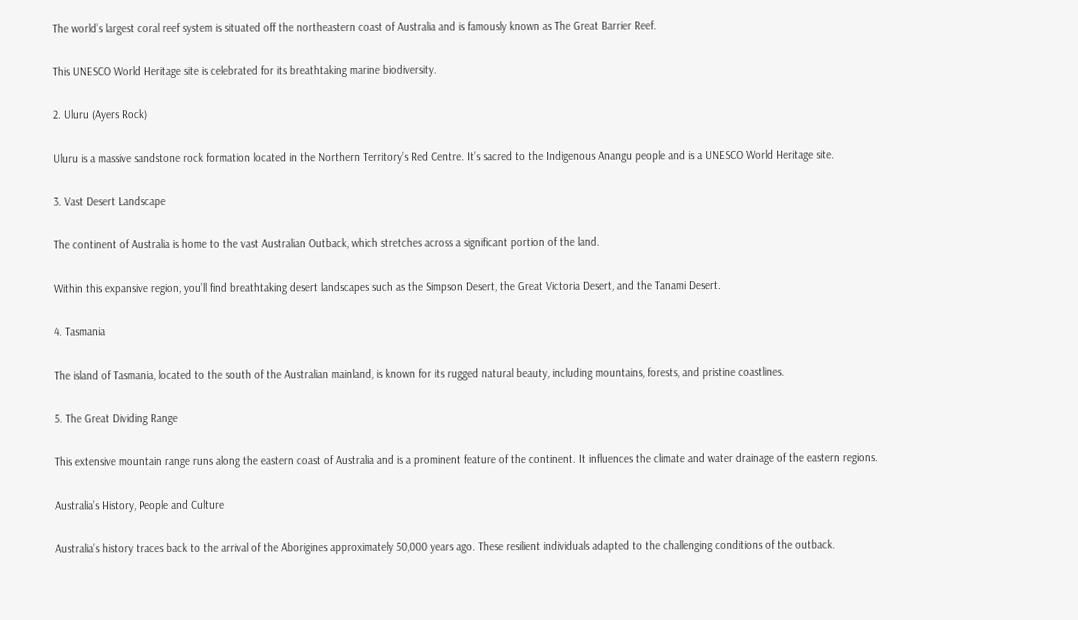The world’s largest coral reef system is situated off the northeastern coast of Australia and is famously known as The Great Barrier Reef.

This UNESCO World Heritage site is celebrated for its breathtaking marine biodiversity.

2. Uluru (Ayers Rock)

Uluru is a massive sandstone rock formation located in the Northern Territory’s Red Centre. It’s sacred to the Indigenous Anangu people and is a UNESCO World Heritage site.

3. Vast Desert Landscape

The continent of Australia is home to the vast Australian Outback, which stretches across a significant portion of the land.

Within this expansive region, you’ll find breathtaking desert landscapes such as the Simpson Desert, the Great Victoria Desert, and the Tanami Desert.

4. Tasmania

The island of Tasmania, located to the south of the Australian mainland, is known for its rugged natural beauty, including mountains, forests, and pristine coastlines.

5. The Great Dividing Range

This extensive mountain range runs along the eastern coast of Australia and is a prominent feature of the continent. It influences the climate and water drainage of the eastern regions.

Australia’s History, People and Culture

Australia’s history traces back to the arrival of the Aborigines approximately 50,000 years ago. These resilient individuals adapted to the challenging conditions of the outback.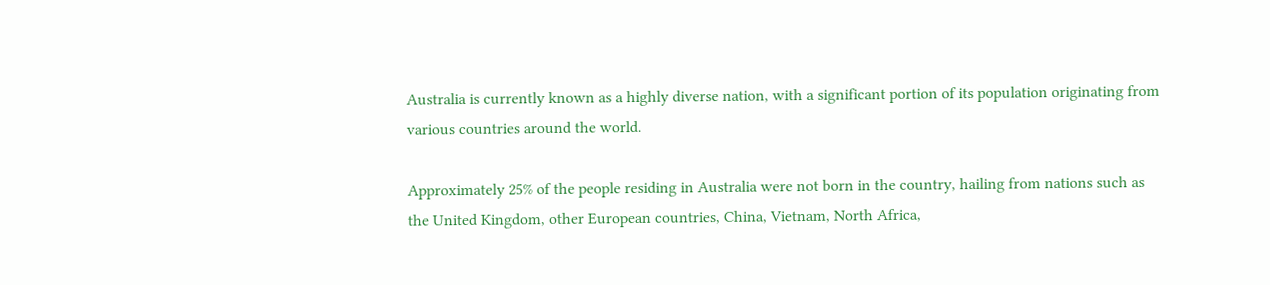Australia is currently known as a highly diverse nation, with a significant portion of its population originating from various countries around the world.

Approximately 25% of the people residing in Australia were not born in the country, hailing from nations such as the United Kingdom, other European countries, China, Vietnam, North Africa,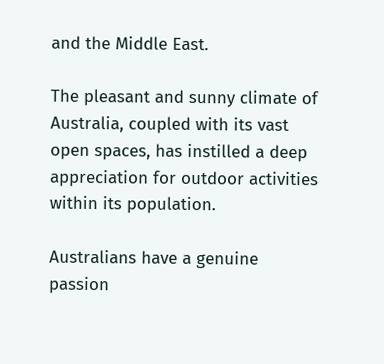and the Middle East.

The pleasant and sunny climate of Australia, coupled with its vast open spaces, has instilled a deep appreciation for outdoor activities within its population.

Australians have a genuine passion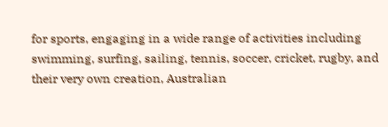for sports, engaging in a wide range of activities including swimming, surfing, sailing, tennis, soccer, cricket, rugby, and their very own creation, Australian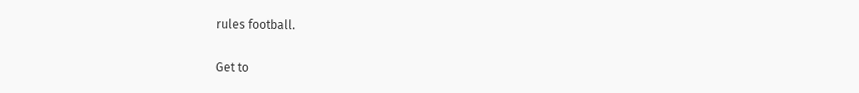rules football.

Get to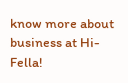know more about business at Hi-Fella!